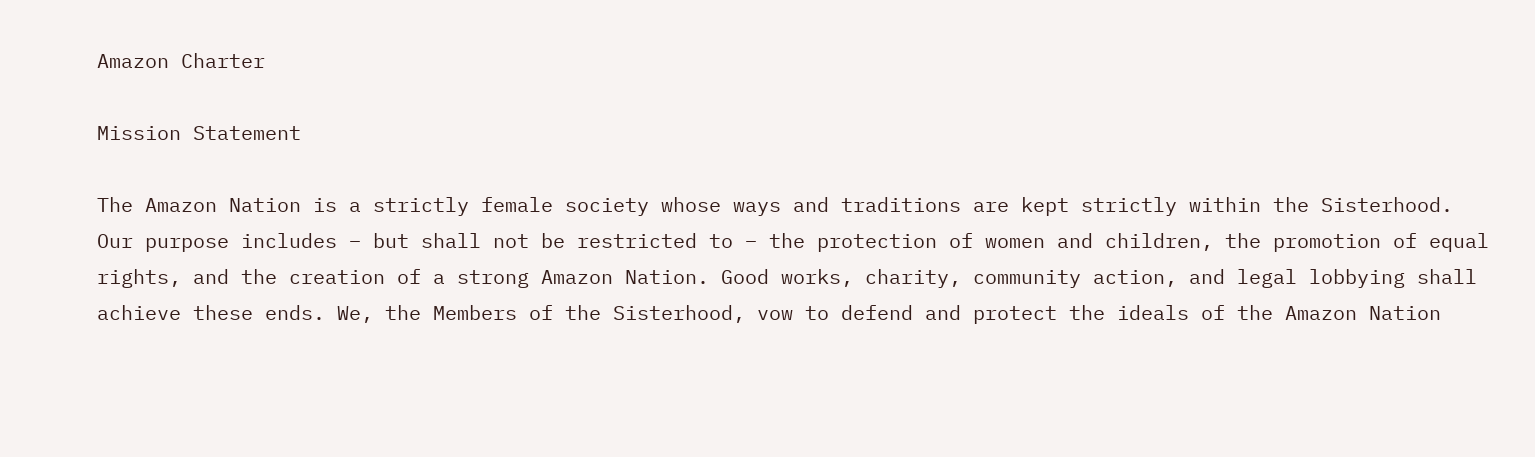Amazon Charter

Mission Statement

The Amazon Nation is a strictly female society whose ways and traditions are kept strictly within the Sisterhood. Our purpose includes – but shall not be restricted to – the protection of women and children, the promotion of equal rights, and the creation of a strong Amazon Nation. Good works, charity, community action, and legal lobbying shall achieve these ends. We, the Members of the Sisterhood, vow to defend and protect the ideals of the Amazon Nation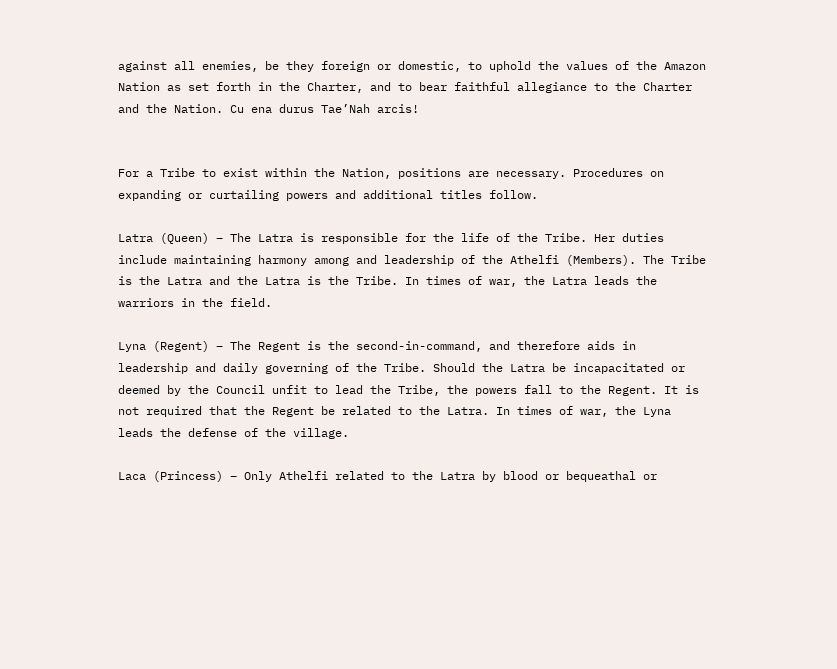against all enemies, be they foreign or domestic, to uphold the values of the Amazon Nation as set forth in the Charter, and to bear faithful allegiance to the Charter and the Nation. Cu ena durus Tae’Nah arcis!


For a Tribe to exist within the Nation, positions are necessary. Procedures on expanding or curtailing powers and additional titles follow.

Latra (Queen) – The Latra is responsible for the life of the Tribe. Her duties include maintaining harmony among and leadership of the Athelfi (Members). The Tribe is the Latra and the Latra is the Tribe. In times of war, the Latra leads the warriors in the field.

Lyna (Regent) – The Regent is the second-in-command, and therefore aids in leadership and daily governing of the Tribe. Should the Latra be incapacitated or deemed by the Council unfit to lead the Tribe, the powers fall to the Regent. It is not required that the Regent be related to the Latra. In times of war, the Lyna leads the defense of the village.

Laca (Princess) – Only Athelfi related to the Latra by blood or bequeathal or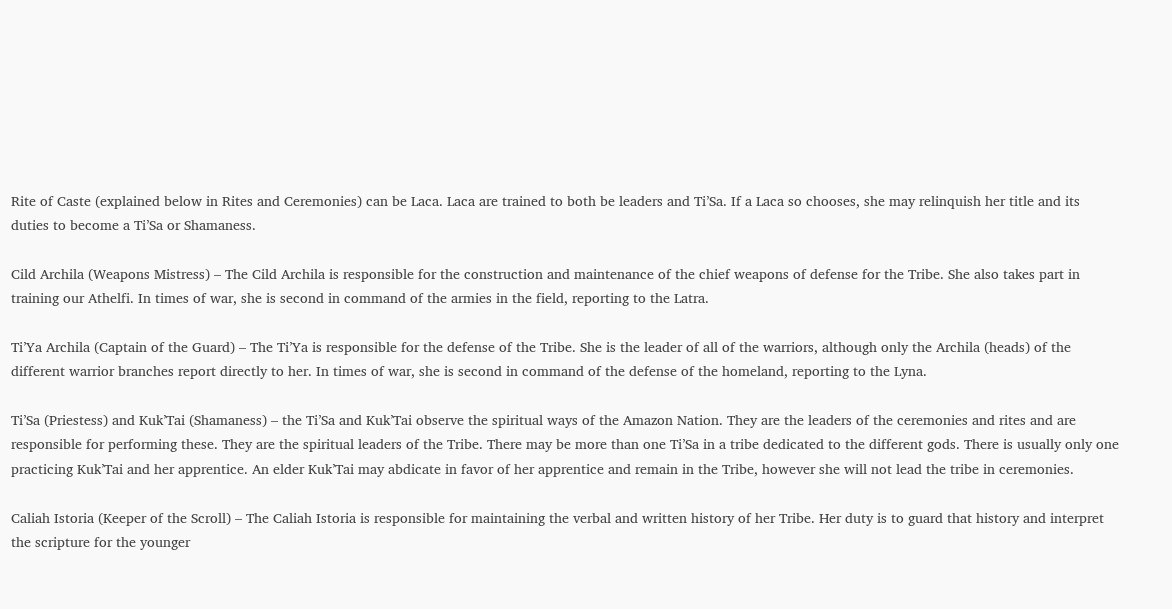Rite of Caste (explained below in Rites and Ceremonies) can be Laca. Laca are trained to both be leaders and Ti’Sa. If a Laca so chooses, she may relinquish her title and its duties to become a Ti’Sa or Shamaness.

Cild Archila (Weapons Mistress) – The Cild Archila is responsible for the construction and maintenance of the chief weapons of defense for the Tribe. She also takes part in training our Athelfi. In times of war, she is second in command of the armies in the field, reporting to the Latra.

Ti’Ya Archila (Captain of the Guard) – The Ti’Ya is responsible for the defense of the Tribe. She is the leader of all of the warriors, although only the Archila (heads) of the different warrior branches report directly to her. In times of war, she is second in command of the defense of the homeland, reporting to the Lyna.

Ti’Sa (Priestess) and Kuk’Tai (Shamaness) – the Ti’Sa and Kuk’Tai observe the spiritual ways of the Amazon Nation. They are the leaders of the ceremonies and rites and are responsible for performing these. They are the spiritual leaders of the Tribe. There may be more than one Ti’Sa in a tribe dedicated to the different gods. There is usually only one practicing Kuk’Tai and her apprentice. An elder Kuk’Tai may abdicate in favor of her apprentice and remain in the Tribe, however she will not lead the tribe in ceremonies.

Caliah Istoria (Keeper of the Scroll) – The Caliah Istoria is responsible for maintaining the verbal and written history of her Tribe. Her duty is to guard that history and interpret the scripture for the younger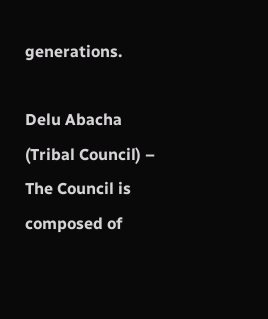generations.

Delu Abacha (Tribal Council) – The Council is composed of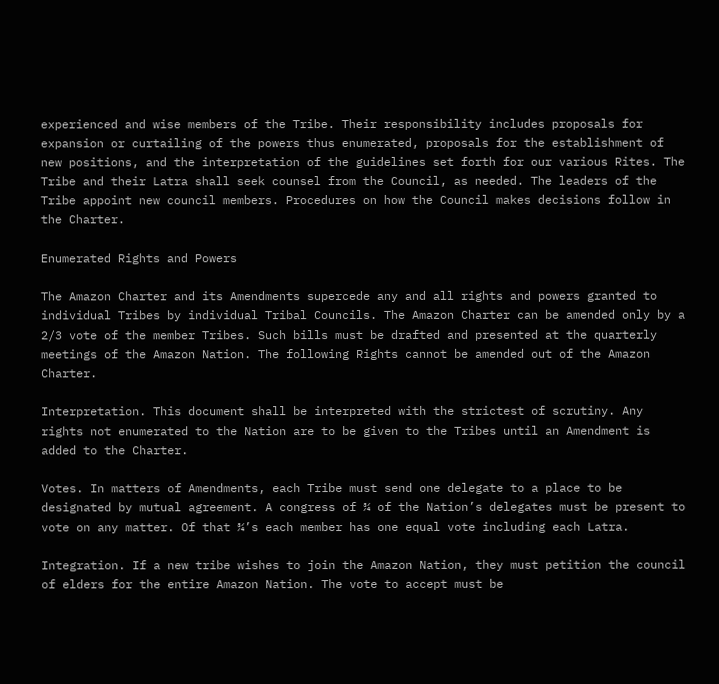experienced and wise members of the Tribe. Their responsibility includes proposals for expansion or curtailing of the powers thus enumerated, proposals for the establishment of new positions, and the interpretation of the guidelines set forth for our various Rites. The Tribe and their Latra shall seek counsel from the Council, as needed. The leaders of the Tribe appoint new council members. Procedures on how the Council makes decisions follow in the Charter.

Enumerated Rights and Powers

The Amazon Charter and its Amendments supercede any and all rights and powers granted to individual Tribes by individual Tribal Councils. The Amazon Charter can be amended only by a 2/3 vote of the member Tribes. Such bills must be drafted and presented at the quarterly meetings of the Amazon Nation. The following Rights cannot be amended out of the Amazon Charter.

Interpretation. This document shall be interpreted with the strictest of scrutiny. Any rights not enumerated to the Nation are to be given to the Tribes until an Amendment is added to the Charter.

Votes. In matters of Amendments, each Tribe must send one delegate to a place to be designated by mutual agreement. A congress of ¾ of the Nation’s delegates must be present to vote on any matter. Of that ¾’s each member has one equal vote including each Latra.

Integration. If a new tribe wishes to join the Amazon Nation, they must petition the council of elders for the entire Amazon Nation. The vote to accept must be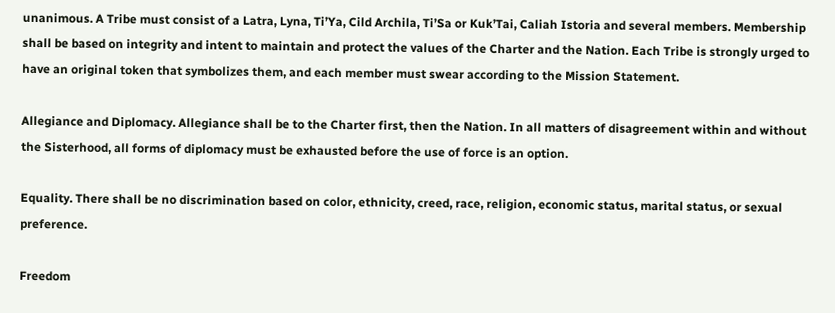unanimous. A Tribe must consist of a Latra, Lyna, Ti’Ya, Cild Archila, Ti’Sa or Kuk’Tai, Caliah Istoria and several members. Membership shall be based on integrity and intent to maintain and protect the values of the Charter and the Nation. Each Tribe is strongly urged to have an original token that symbolizes them, and each member must swear according to the Mission Statement.

Allegiance and Diplomacy. Allegiance shall be to the Charter first, then the Nation. In all matters of disagreement within and without the Sisterhood, all forms of diplomacy must be exhausted before the use of force is an option.

Equality. There shall be no discrimination based on color, ethnicity, creed, race, religion, economic status, marital status, or sexual preference.

Freedom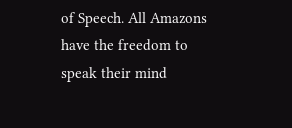of Speech. All Amazons have the freedom to speak their mind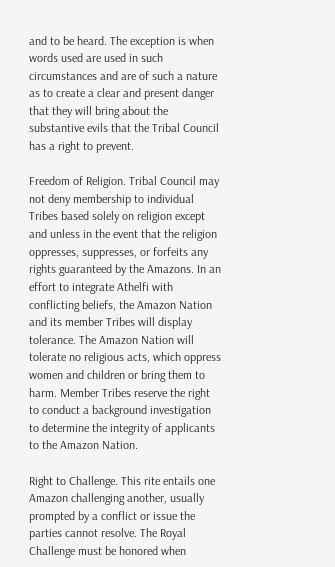and to be heard. The exception is when words used are used in such circumstances and are of such a nature as to create a clear and present danger that they will bring about the substantive evils that the Tribal Council has a right to prevent.

Freedom of Religion. Tribal Council may not deny membership to individual Tribes based solely on religion except and unless in the event that the religion oppresses, suppresses, or forfeits any rights guaranteed by the Amazons. In an effort to integrate Athelfi with conflicting beliefs, the Amazon Nation and its member Tribes will display tolerance. The Amazon Nation will tolerate no religious acts, which oppress women and children or bring them to harm. Member Tribes reserve the right to conduct a background investigation to determine the integrity of applicants to the Amazon Nation.

Right to Challenge. This rite entails one Amazon challenging another, usually prompted by a conflict or issue the parties cannot resolve. The Royal Challenge must be honored when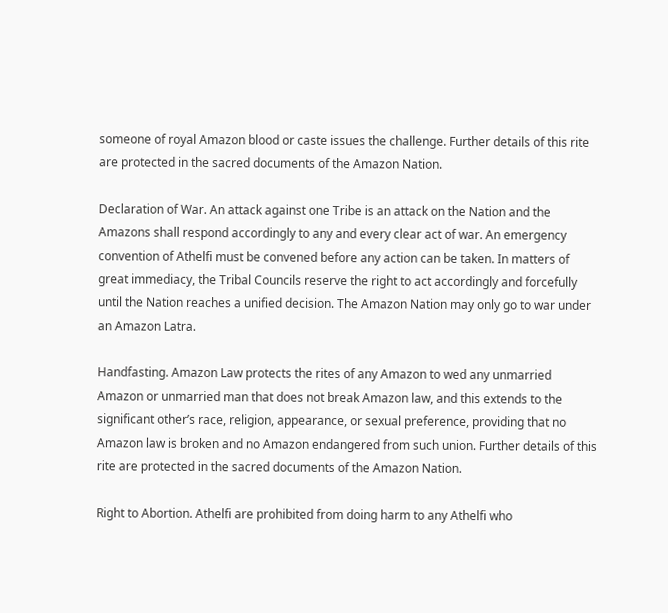someone of royal Amazon blood or caste issues the challenge. Further details of this rite are protected in the sacred documents of the Amazon Nation.

Declaration of War. An attack against one Tribe is an attack on the Nation and the Amazons shall respond accordingly to any and every clear act of war. An emergency convention of Athelfi must be convened before any action can be taken. In matters of great immediacy, the Tribal Councils reserve the right to act accordingly and forcefully until the Nation reaches a unified decision. The Amazon Nation may only go to war under an Amazon Latra.

Handfasting. Amazon Law protects the rites of any Amazon to wed any unmarried Amazon or unmarried man that does not break Amazon law, and this extends to the significant other’s race, religion, appearance, or sexual preference, providing that no Amazon law is broken and no Amazon endangered from such union. Further details of this rite are protected in the sacred documents of the Amazon Nation.

Right to Abortion. Athelfi are prohibited from doing harm to any Athelfi who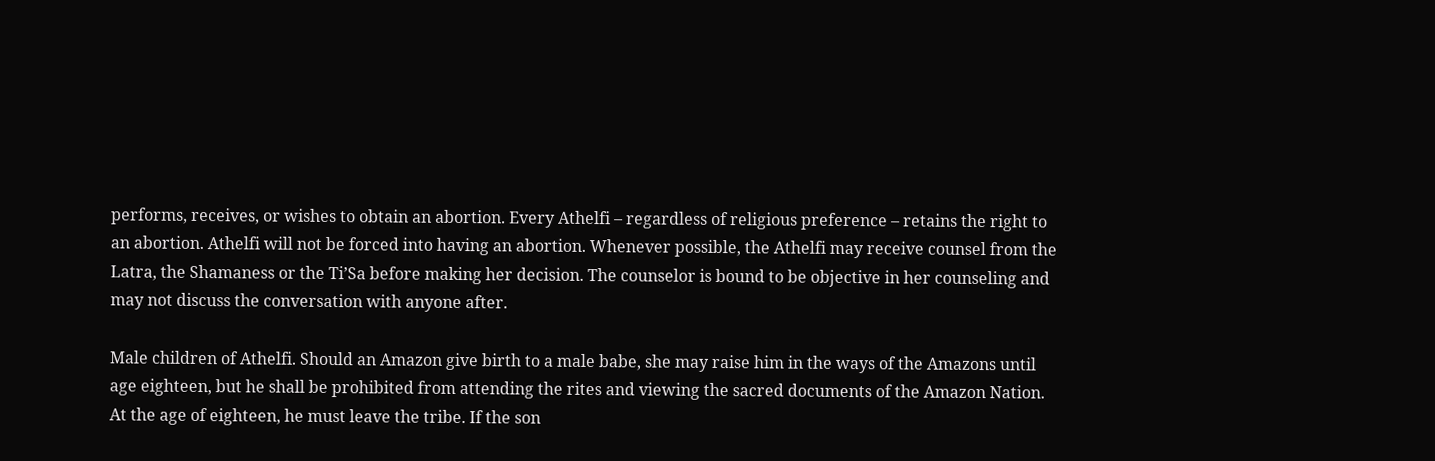performs, receives, or wishes to obtain an abortion. Every Athelfi – regardless of religious preference – retains the right to an abortion. Athelfi will not be forced into having an abortion. Whenever possible, the Athelfi may receive counsel from the Latra, the Shamaness or the Ti’Sa before making her decision. The counselor is bound to be objective in her counseling and may not discuss the conversation with anyone after.

Male children of Athelfi. Should an Amazon give birth to a male babe, she may raise him in the ways of the Amazons until age eighteen, but he shall be prohibited from attending the rites and viewing the sacred documents of the Amazon Nation. At the age of eighteen, he must leave the tribe. If the son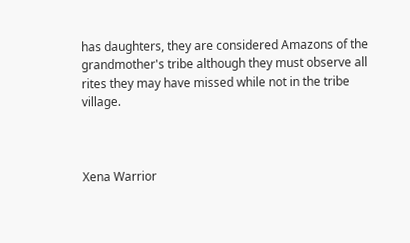has daughters, they are considered Amazons of the grandmother's tribe although they must observe all rites they may have missed while not in the tribe village.



Xena Warrior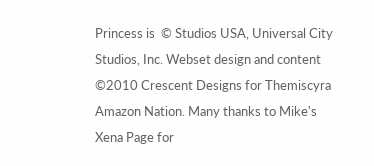Princess is  © Studios USA, Universal City Studios, Inc. Webset design and content ©2010 Crescent Designs for Themiscyra Amazon Nation. Many thanks to Mike's Xena Page for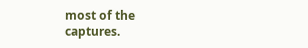most of the captures.